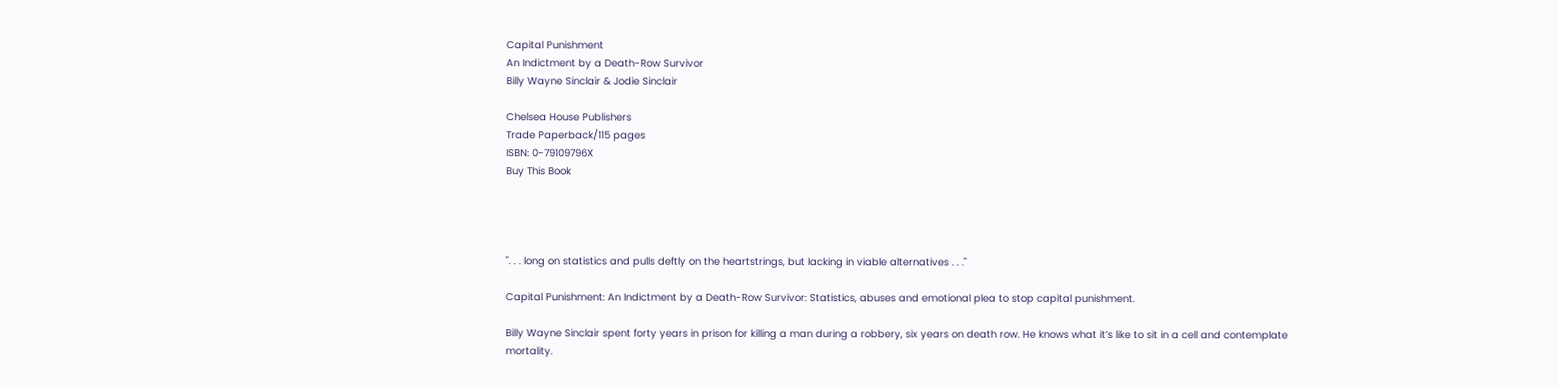Capital Punishment
An Indictment by a Death-Row Survivor
Billy Wayne Sinclair & Jodie Sinclair

Chelsea House Publishers
Trade Paperback/115 pages
ISBN: 0-79109796X
Buy This Book




". . . long on statistics and pulls deftly on the heartstrings, but lacking in viable alternatives . . ."

Capital Punishment: An Indictment by a Death-Row Survivor: Statistics, abuses and emotional plea to stop capital punishment.

Billy Wayne Sinclair spent forty years in prison for killing a man during a robbery, six years on death row. He knows what it’s like to sit in a cell and contemplate mortality.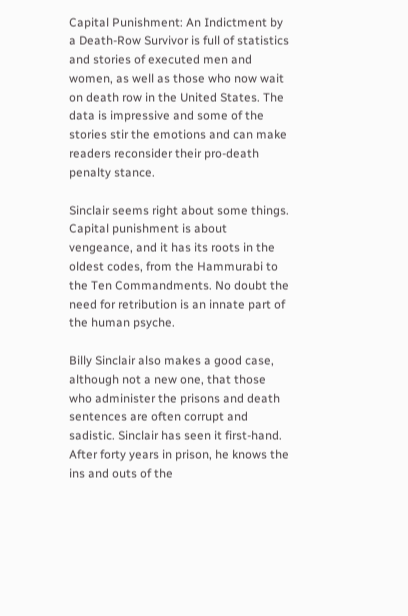Capital Punishment: An Indictment by a Death-Row Survivor is full of statistics and stories of executed men and women, as well as those who now wait on death row in the United States. The data is impressive and some of the stories stir the emotions and can make readers reconsider their pro-death penalty stance.

Sinclair seems right about some things. Capital punishment is about vengeance, and it has its roots in the oldest codes, from the Hammurabi to the Ten Commandments. No doubt the need for retribution is an innate part of the human psyche.

Billy Sinclair also makes a good case, although not a new one, that those who administer the prisons and death sentences are often corrupt and sadistic. Sinclair has seen it first-hand. After forty years in prison, he knows the ins and outs of the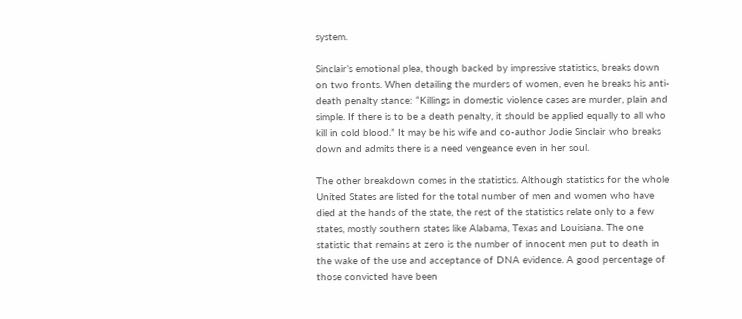system.

Sinclair’s emotional plea, though backed by impressive statistics, breaks down on two fronts. When detailing the murders of women, even he breaks his anti-death penalty stance: “Killings in domestic violence cases are murder, plain and simple. If there is to be a death penalty, it should be applied equally to all who kill in cold blood.” It may be his wife and co-author Jodie Sinclair who breaks down and admits there is a need vengeance even in her soul.

The other breakdown comes in the statistics. Although statistics for the whole United States are listed for the total number of men and women who have died at the hands of the state, the rest of the statistics relate only to a few states, mostly southern states like Alabama, Texas and Louisiana. The one statistic that remains at zero is the number of innocent men put to death in the wake of the use and acceptance of DNA evidence. A good percentage of those convicted have been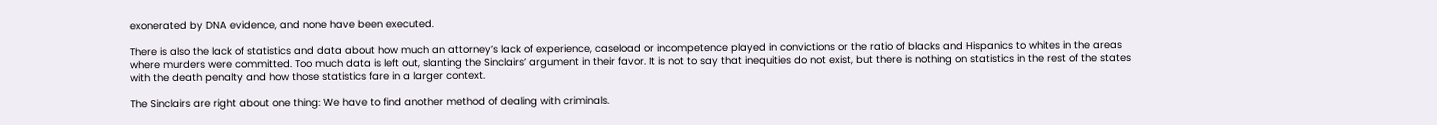exonerated by DNA evidence, and none have been executed.

There is also the lack of statistics and data about how much an attorney’s lack of experience, caseload or incompetence played in convictions or the ratio of blacks and Hispanics to whites in the areas where murders were committed. Too much data is left out, slanting the Sinclairs’ argument in their favor. It is not to say that inequities do not exist, but there is nothing on statistics in the rest of the states with the death penalty and how those statistics fare in a larger context.

The Sinclairs are right about one thing: We have to find another method of dealing with criminals.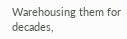Warehousing them for decades,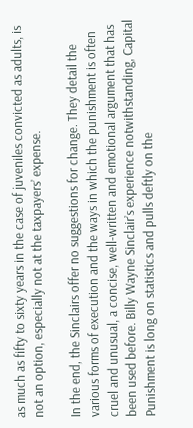as much as fifty to sixty years in the case of juveniles convicted as adults, is not an option, especially not at the taxpayers’ expense.

In the end, the Sinclairs offer no suggestions for change. They detail the various forms of execution and the ways in which the punishment is often cruel and unusual, a concise, well-written and emotional argument that has been used before. Billy Wayne Sinclair’s experience notwithstanding, Capital Punishment is long on statistics and pulls deftly on the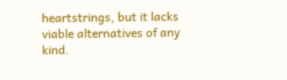heartstrings, but it lacks viable alternatives of any kind.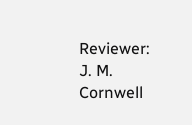Reviewer: J. M. Cornwell